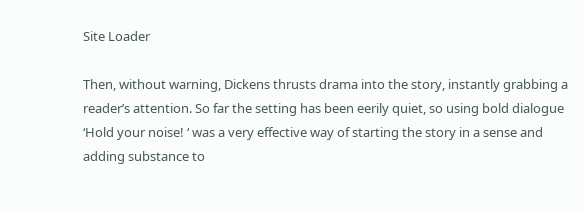Site Loader

Then, without warning, Dickens thrusts drama into the story, instantly grabbing a reader’s attention. So far the setting has been eerily quiet, so using bold dialogue ‘Hold your noise! ‘ was a very effective way of starting the story in a sense and adding substance to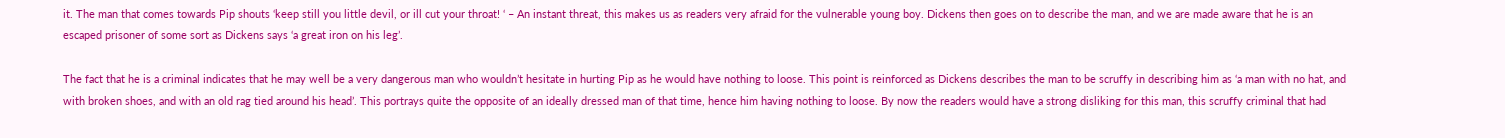it. The man that comes towards Pip shouts ‘keep still you little devil, or ill cut your throat! ‘ – An instant threat, this makes us as readers very afraid for the vulnerable young boy. Dickens then goes on to describe the man, and we are made aware that he is an escaped prisoner of some sort as Dickens says ‘a great iron on his leg’.

The fact that he is a criminal indicates that he may well be a very dangerous man who wouldn’t hesitate in hurting Pip as he would have nothing to loose. This point is reinforced as Dickens describes the man to be scruffy in describing him as ‘a man with no hat, and with broken shoes, and with an old rag tied around his head’. This portrays quite the opposite of an ideally dressed man of that time, hence him having nothing to loose. By now the readers would have a strong disliking for this man, this scruffy criminal that had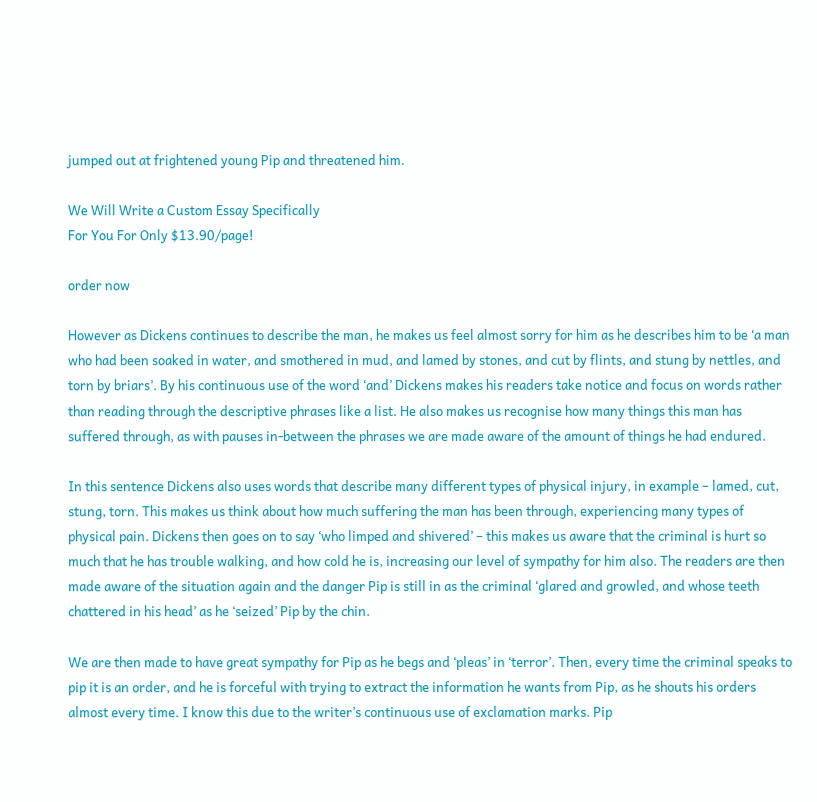jumped out at frightened young Pip and threatened him.

We Will Write a Custom Essay Specifically
For You For Only $13.90/page!

order now

However as Dickens continues to describe the man, he makes us feel almost sorry for him as he describes him to be ‘a man who had been soaked in water, and smothered in mud, and lamed by stones, and cut by flints, and stung by nettles, and torn by briars’. By his continuous use of the word ‘and’ Dickens makes his readers take notice and focus on words rather than reading through the descriptive phrases like a list. He also makes us recognise how many things this man has suffered through, as with pauses in-between the phrases we are made aware of the amount of things he had endured.

In this sentence Dickens also uses words that describe many different types of physical injury, in example – lamed, cut, stung, torn. This makes us think about how much suffering the man has been through, experiencing many types of physical pain. Dickens then goes on to say ‘who limped and shivered’ – this makes us aware that the criminal is hurt so much that he has trouble walking, and how cold he is, increasing our level of sympathy for him also. The readers are then made aware of the situation again and the danger Pip is still in as the criminal ‘glared and growled, and whose teeth chattered in his head’ as he ‘seized’ Pip by the chin.

We are then made to have great sympathy for Pip as he begs and ‘pleas’ in ‘terror’. Then, every time the criminal speaks to pip it is an order, and he is forceful with trying to extract the information he wants from Pip, as he shouts his orders almost every time. I know this due to the writer’s continuous use of exclamation marks. Pip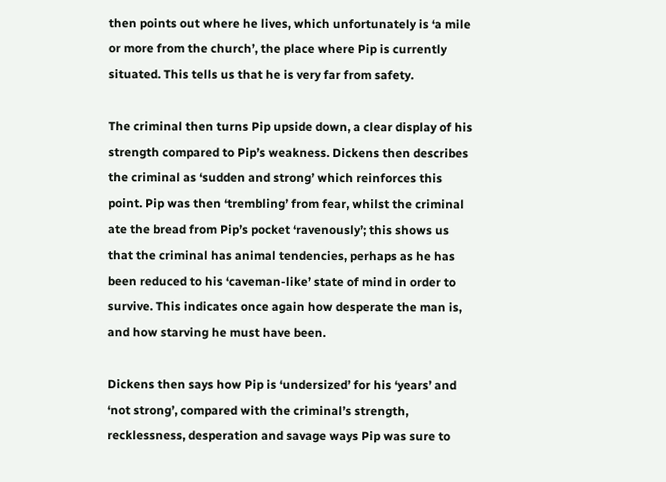then points out where he lives, which unfortunately is ‘a mile or more from the church’, the place where Pip is currently situated. This tells us that he is very far from safety.

The criminal then turns Pip upside down, a clear display of his strength compared to Pip’s weakness. Dickens then describes the criminal as ‘sudden and strong’ which reinforces this point. Pip was then ‘trembling’ from fear, whilst the criminal ate the bread from Pip’s pocket ‘ravenously’; this shows us that the criminal has animal tendencies, perhaps as he has been reduced to his ‘caveman-like’ state of mind in order to survive. This indicates once again how desperate the man is, and how starving he must have been.

Dickens then says how Pip is ‘undersized’ for his ‘years’ and ‘not strong’, compared with the criminal’s strength, recklessness, desperation and savage ways Pip was sure to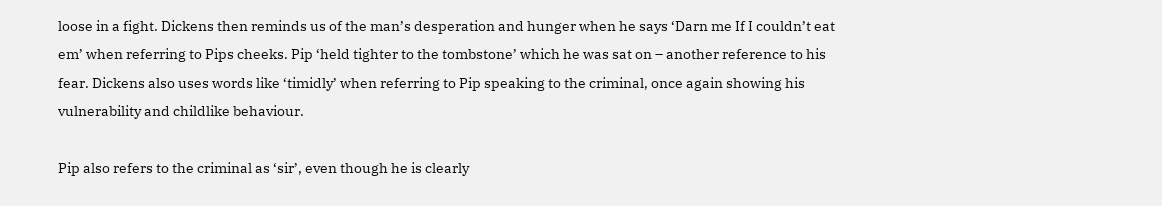loose in a fight. Dickens then reminds us of the man’s desperation and hunger when he says ‘Darn me If I couldn’t eat em’ when referring to Pips cheeks. Pip ‘held tighter to the tombstone’ which he was sat on – another reference to his fear. Dickens also uses words like ‘timidly’ when referring to Pip speaking to the criminal, once again showing his vulnerability and childlike behaviour.

Pip also refers to the criminal as ‘sir’, even though he is clearly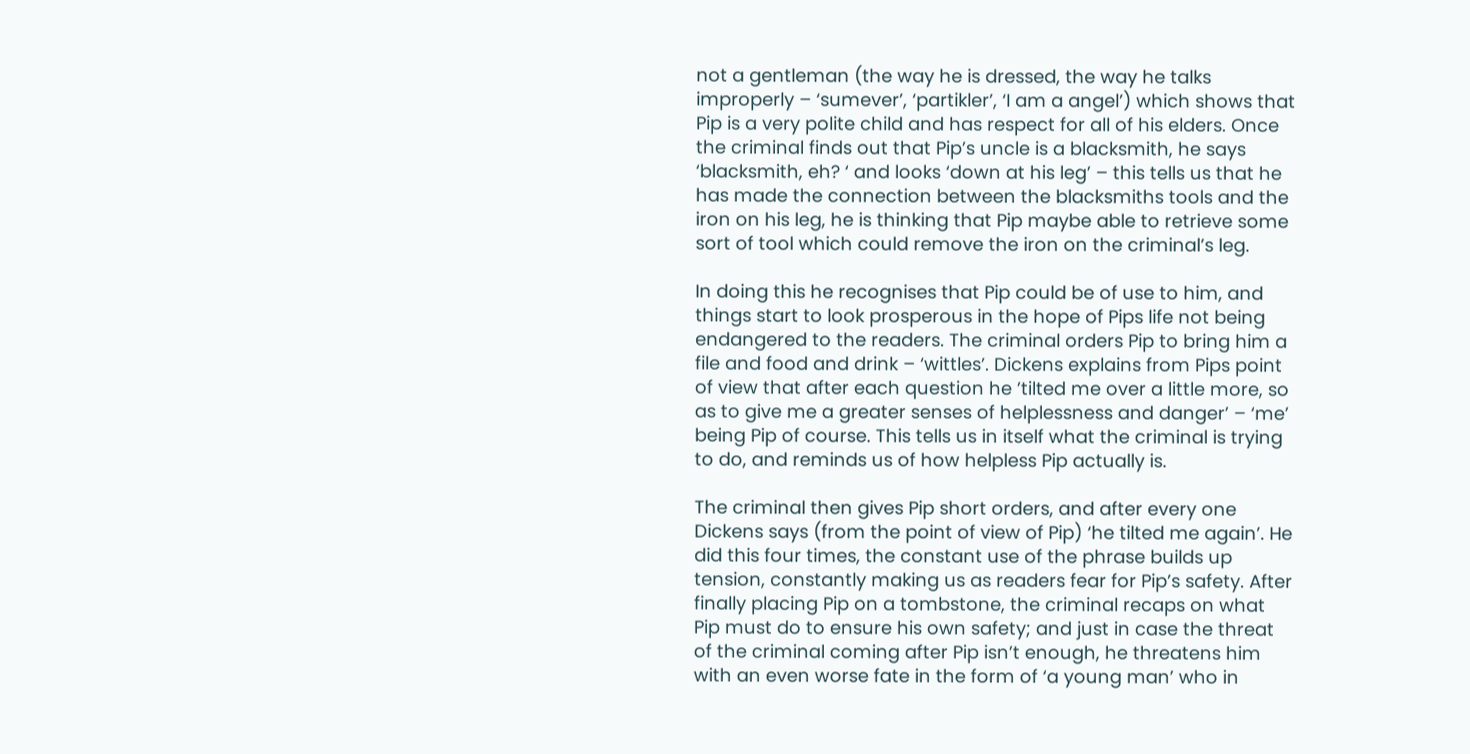not a gentleman (the way he is dressed, the way he talks improperly – ‘sumever’, ‘partikler’, ‘I am a angel’) which shows that Pip is a very polite child and has respect for all of his elders. Once the criminal finds out that Pip’s uncle is a blacksmith, he says ‘blacksmith, eh? ‘ and looks ‘down at his leg’ – this tells us that he has made the connection between the blacksmiths tools and the iron on his leg, he is thinking that Pip maybe able to retrieve some sort of tool which could remove the iron on the criminal’s leg.

In doing this he recognises that Pip could be of use to him, and things start to look prosperous in the hope of Pips life not being endangered to the readers. The criminal orders Pip to bring him a file and food and drink – ‘wittles’. Dickens explains from Pips point of view that after each question he ’tilted me over a little more, so as to give me a greater senses of helplessness and danger’ – ‘me’ being Pip of course. This tells us in itself what the criminal is trying to do, and reminds us of how helpless Pip actually is.

The criminal then gives Pip short orders, and after every one Dickens says (from the point of view of Pip) ‘he tilted me again’. He did this four times, the constant use of the phrase builds up tension, constantly making us as readers fear for Pip’s safety. After finally placing Pip on a tombstone, the criminal recaps on what Pip must do to ensure his own safety; and just in case the threat of the criminal coming after Pip isn’t enough, he threatens him with an even worse fate in the form of ‘a young man’ who in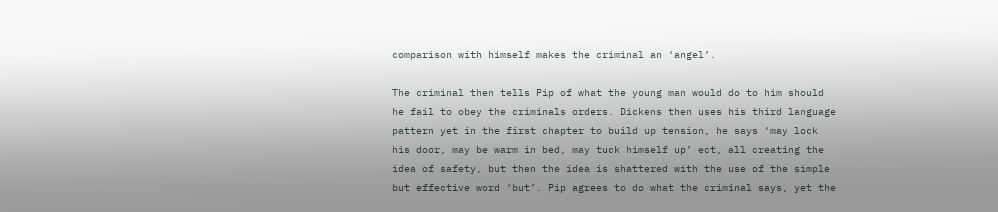comparison with himself makes the criminal an ‘angel’.

The criminal then tells Pip of what the young man would do to him should he fail to obey the criminals orders. Dickens then uses his third language pattern yet in the first chapter to build up tension, he says ‘may lock his door, may be warm in bed, may tuck himself up’ ect, all creating the idea of safety, but then the idea is shattered with the use of the simple but effective word ‘but’. Pip agrees to do what the criminal says, yet the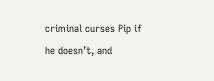criminal curses Pip if he doesn’t, and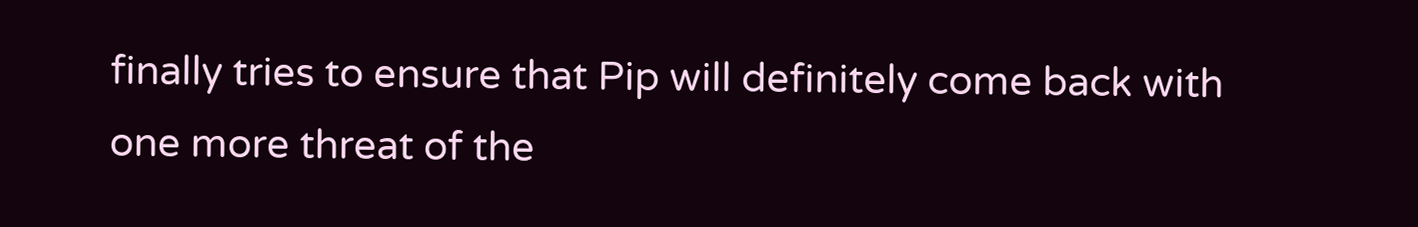finally tries to ensure that Pip will definitely come back with one more threat of the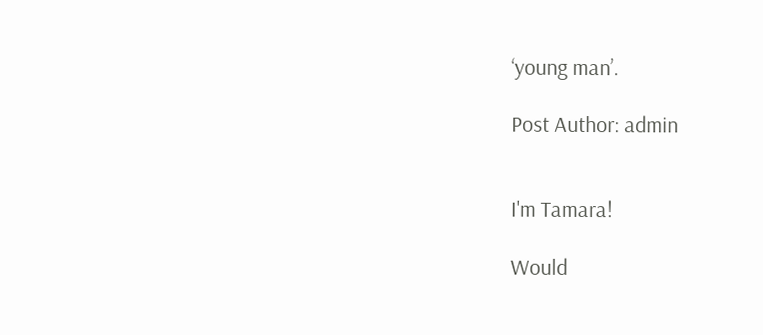‘young man’.

Post Author: admin


I'm Tamara!

Would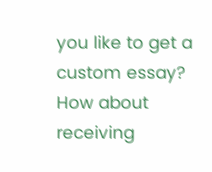you like to get a custom essay? How about receiving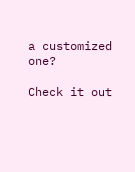a customized one?

Check it out